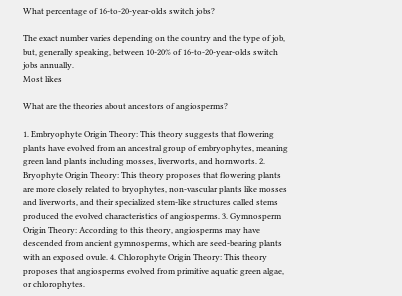What percentage of 16-to-20-year-olds switch jobs?

The exact number varies depending on the country and the type of job, but, generally speaking, between 10-20% of 16-to-20-year-olds switch jobs annually.
Most likes

What are the theories about ancestors of angiosperms?

1. Embryophyte Origin Theory: This theory suggests that flowering plants have evolved from an ancestral group of embryophytes, meaning green land plants including mosses, liverworts, and hornworts. 2. Bryophyte Origin Theory: This theory proposes that flowering plants are more closely related to bryophytes, non-vascular plants like mosses and liverworts, and their specialized stem-like structures called stems produced the evolved characteristics of angiosperms. 3. Gymnosperm Origin Theory: According to this theory, angiosperms may have descended from ancient gymnosperms, which are seed-bearing plants with an exposed ovule. 4. Chlorophyte Origin Theory: This theory proposes that angiosperms evolved from primitive aquatic green algae, or chlorophytes.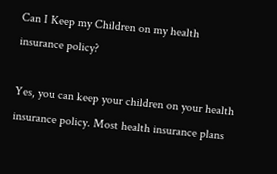Can I Keep my Children on my health insurance policy?

Yes, you can keep your children on your health insurance policy. Most health insurance plans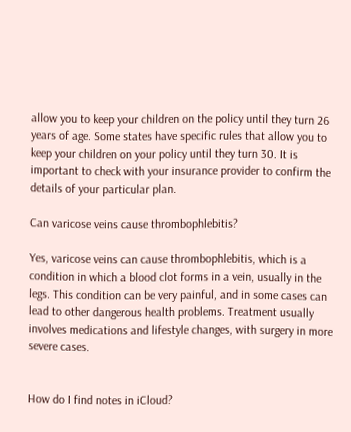allow you to keep your children on the policy until they turn 26 years of age. Some states have specific rules that allow you to keep your children on your policy until they turn 30. It is important to check with your insurance provider to confirm the details of your particular plan.

Can varicose veins cause thrombophlebitis?

Yes, varicose veins can cause thrombophlebitis, which is a condition in which a blood clot forms in a vein, usually in the legs. This condition can be very painful, and in some cases can lead to other dangerous health problems. Treatment usually involves medications and lifestyle changes, with surgery in more severe cases.


How do I find notes in iCloud?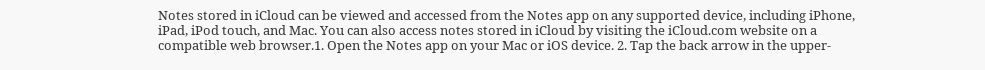Notes stored in iCloud can be viewed and accessed from the Notes app on any supported device, including iPhone, iPad, iPod touch, and Mac. You can also access notes stored in iCloud by visiting the iCloud.com website on a compatible web browser.1. Open the Notes app on your Mac or iOS device. 2. Tap the back arrow in the upper-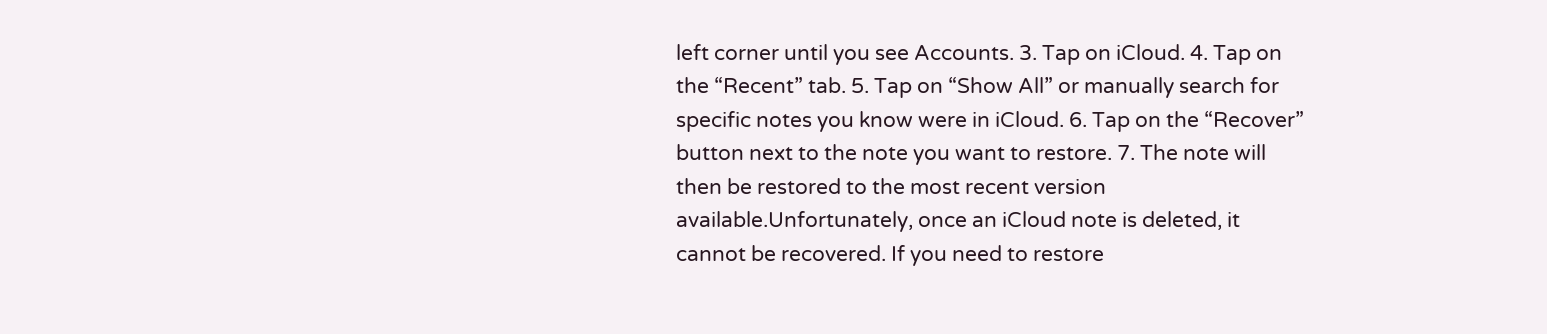left corner until you see Accounts. 3. Tap on iCloud. 4. Tap on the “Recent” tab. 5. Tap on “Show All” or manually search for specific notes you know were in iCloud. 6. Tap on the “Recover” button next to the note you want to restore. 7. The note will then be restored to the most recent version available.Unfortunately, once an iCloud note is deleted, it cannot be recovered. If you need to restore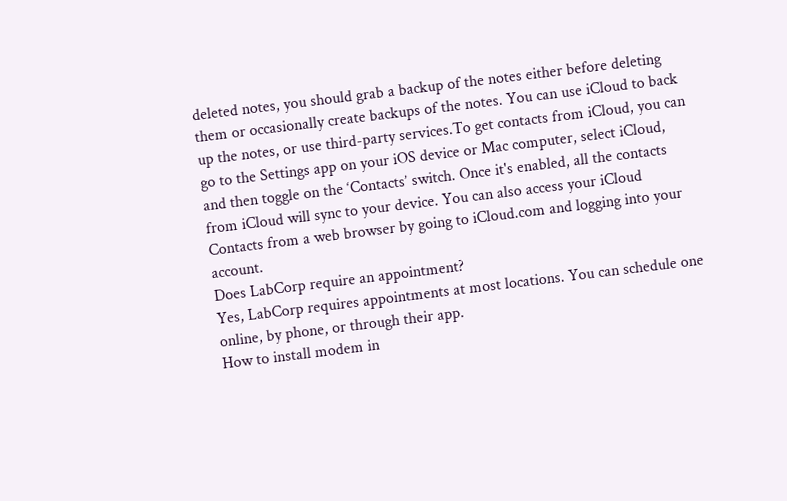deleted notes, you should grab a backup of the notes either before deleting them or occasionally create backups of the notes. You can use iCloud to back up the notes, or use third-party services.To get contacts from iCloud, you can go to the Settings app on your iOS device or Mac computer, select iCloud, and then toggle on the ‘Contacts’ switch. Once it's enabled, all the contacts from iCloud will sync to your device. You can also access your iCloud Contacts from a web browser by going to iCloud.com and logging into your account.
Does LabCorp require an appointment?
Yes, LabCorp requires appointments at most locations. You can schedule one online, by phone, or through their app.
How to install modem in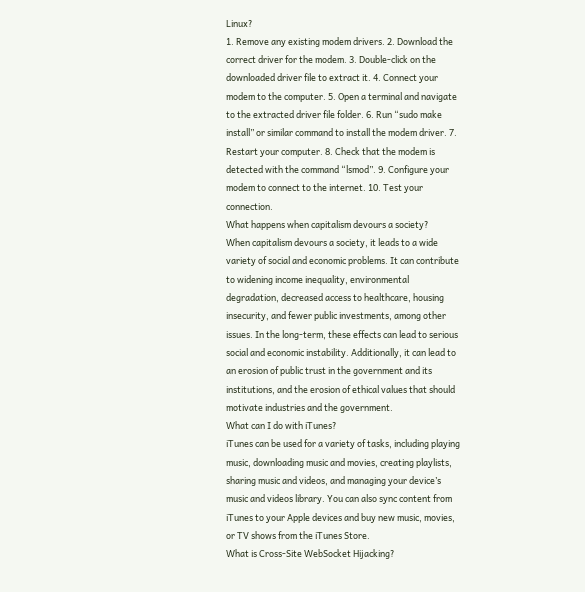Linux?
1. Remove any existing modem drivers. 2. Download the correct driver for the modem. 3. Double-click on the downloaded driver file to extract it. 4. Connect your modem to the computer. 5. Open a terminal and navigate to the extracted driver file folder. 6. Run “sudo make install” or similar command to install the modem driver. 7. Restart your computer. 8. Check that the modem is detected with the command “lsmod”. 9. Configure your modem to connect to the internet. 10. Test your connection.
What happens when capitalism devours a society?
When capitalism devours a society, it leads to a wide variety of social and economic problems. It can contribute to widening income inequality, environmental degradation, decreased access to healthcare, housing insecurity, and fewer public investments, among other issues. In the long-term, these effects can lead to serious social and economic instability. Additionally, it can lead to an erosion of public trust in the government and its institutions, and the erosion of ethical values that should motivate industries and the government.
What can I do with iTunes?
iTunes can be used for a variety of tasks, including playing music, downloading music and movies, creating playlists, sharing music and videos, and managing your device’s music and videos library. You can also sync content from iTunes to your Apple devices and buy new music, movies, or TV shows from the iTunes Store.
What is Cross-Site WebSocket Hijacking?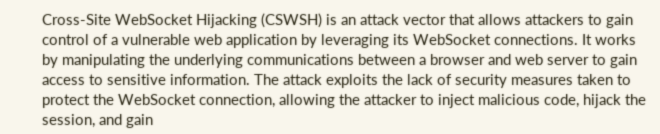Cross-Site WebSocket Hijacking (CSWSH) is an attack vector that allows attackers to gain control of a vulnerable web application by leveraging its WebSocket connections. It works by manipulating the underlying communications between a browser and web server to gain access to sensitive information. The attack exploits the lack of security measures taken to protect the WebSocket connection, allowing the attacker to inject malicious code, hijack the session, and gain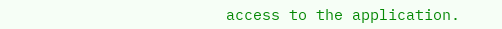access to the application.